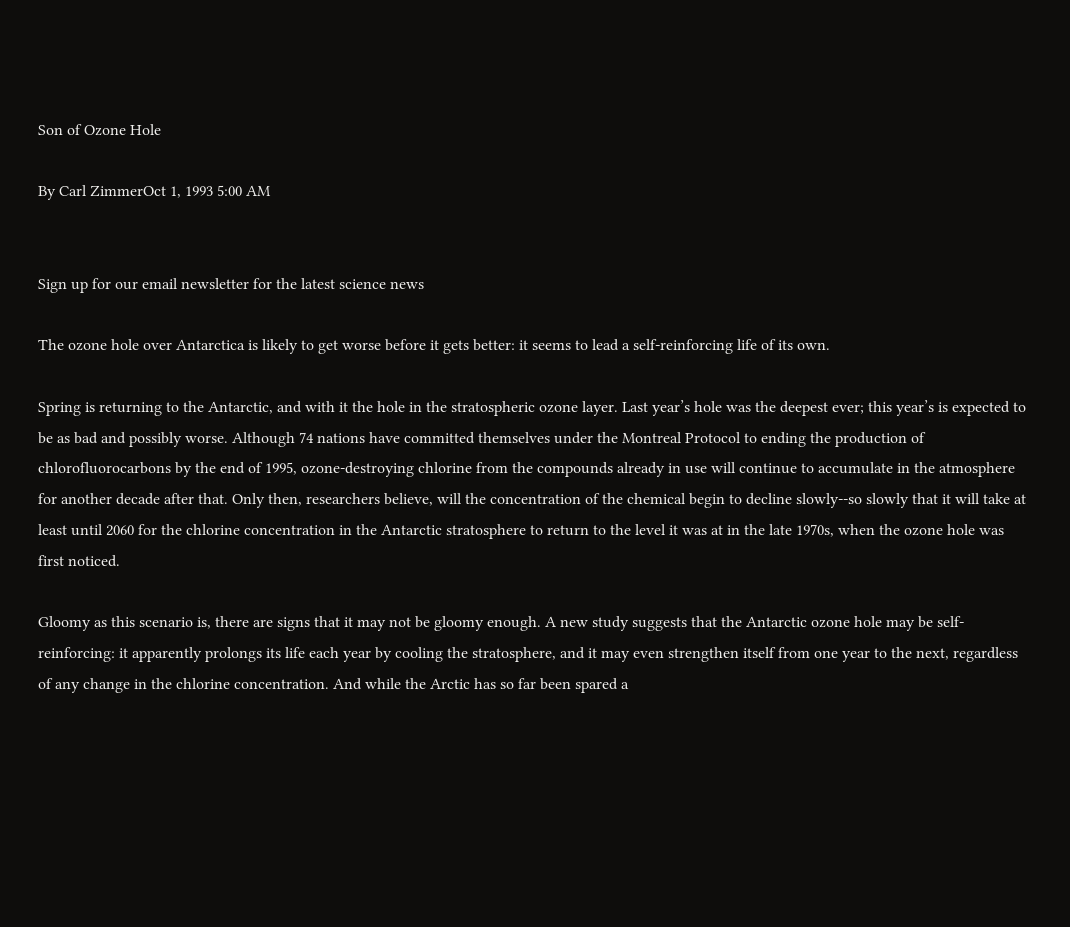Son of Ozone Hole

By Carl ZimmerOct 1, 1993 5:00 AM


Sign up for our email newsletter for the latest science news

The ozone hole over Antarctica is likely to get worse before it gets better: it seems to lead a self-reinforcing life of its own.

Spring is returning to the Antarctic, and with it the hole in the stratospheric ozone layer. Last year’s hole was the deepest ever; this year’s is expected to be as bad and possibly worse. Although 74 nations have committed themselves under the Montreal Protocol to ending the production of chlorofluorocarbons by the end of 1995, ozone-destroying chlorine from the compounds already in use will continue to accumulate in the atmosphere for another decade after that. Only then, researchers believe, will the concentration of the chemical begin to decline slowly--so slowly that it will take at least until 2060 for the chlorine concentration in the Antarctic stratosphere to return to the level it was at in the late 1970s, when the ozone hole was first noticed.

Gloomy as this scenario is, there are signs that it may not be gloomy enough. A new study suggests that the Antarctic ozone hole may be self-reinforcing: it apparently prolongs its life each year by cooling the stratosphere, and it may even strengthen itself from one year to the next, regardless of any change in the chlorine concentration. And while the Arctic has so far been spared a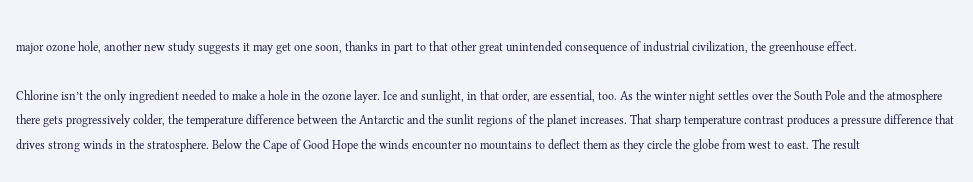major ozone hole, another new study suggests it may get one soon, thanks in part to that other great unintended consequence of industrial civilization, the greenhouse effect.

Chlorine isn’t the only ingredient needed to make a hole in the ozone layer. Ice and sunlight, in that order, are essential, too. As the winter night settles over the South Pole and the atmosphere there gets progressively colder, the temperature difference between the Antarctic and the sunlit regions of the planet increases. That sharp temperature contrast produces a pressure difference that drives strong winds in the stratosphere. Below the Cape of Good Hope the winds encounter no mountains to deflect them as they circle the globe from west to east. The result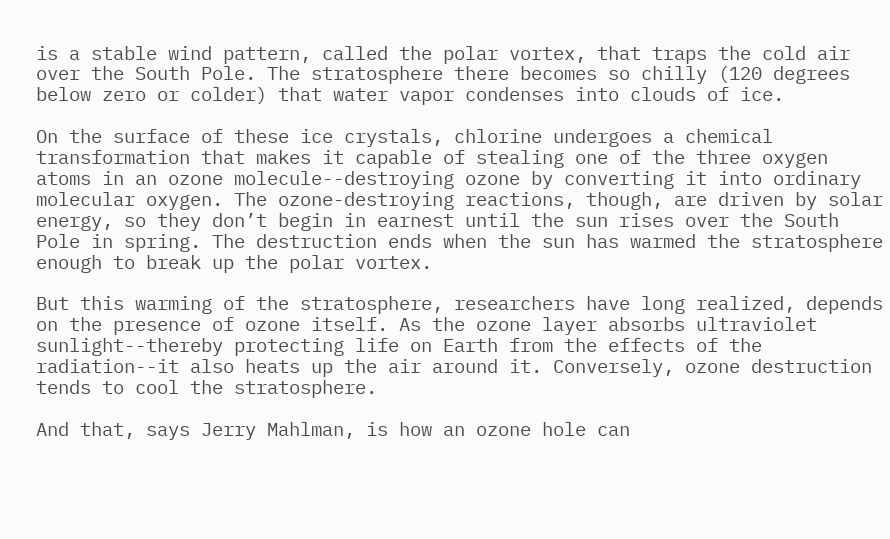is a stable wind pattern, called the polar vortex, that traps the cold air over the South Pole. The stratosphere there becomes so chilly (120 degrees below zero or colder) that water vapor condenses into clouds of ice.

On the surface of these ice crystals, chlorine undergoes a chemical transformation that makes it capable of stealing one of the three oxygen atoms in an ozone molecule--destroying ozone by converting it into ordinary molecular oxygen. The ozone-destroying reactions, though, are driven by solar energy, so they don’t begin in earnest until the sun rises over the South Pole in spring. The destruction ends when the sun has warmed the stratosphere enough to break up the polar vortex.

But this warming of the stratosphere, researchers have long realized, depends on the presence of ozone itself. As the ozone layer absorbs ultraviolet sunlight--thereby protecting life on Earth from the effects of the radiation--it also heats up the air around it. Conversely, ozone destruction tends to cool the stratosphere.

And that, says Jerry Mahlman, is how an ozone hole can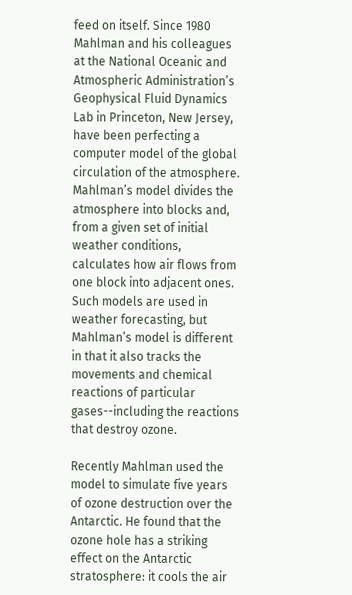feed on itself. Since 1980 Mahlman and his colleagues at the National Oceanic and Atmospheric Administration’s Geophysical Fluid Dynamics Lab in Princeton, New Jersey, have been perfecting a computer model of the global circulation of the atmosphere. Mahlman’s model divides the atmosphere into blocks and, from a given set of initial weather conditions, calculates how air flows from one block into adjacent ones. Such models are used in weather forecasting, but Mahlman’s model is different in that it also tracks the movements and chemical reactions of particular gases--including the reactions that destroy ozone.

Recently Mahlman used the model to simulate five years of ozone destruction over the Antarctic. He found that the ozone hole has a striking effect on the Antarctic stratosphere: it cools the air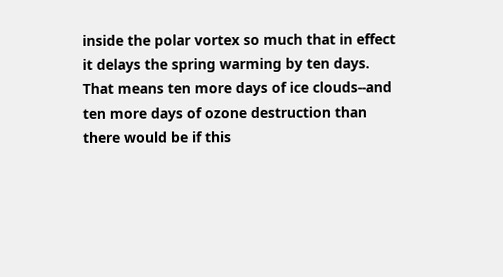inside the polar vortex so much that in effect it delays the spring warming by ten days. That means ten more days of ice clouds--and ten more days of ozone destruction than there would be if this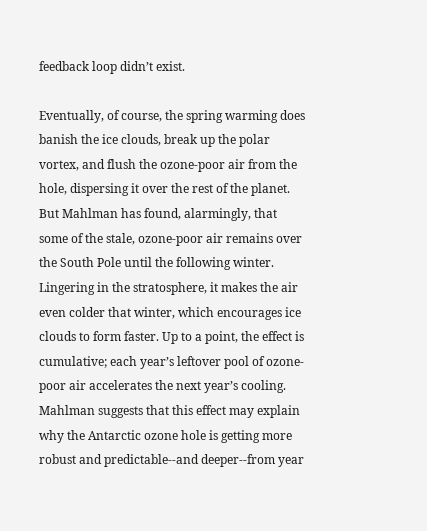feedback loop didn’t exist.

Eventually, of course, the spring warming does banish the ice clouds, break up the polar vortex, and flush the ozone-poor air from the hole, dispersing it over the rest of the planet. But Mahlman has found, alarmingly, that some of the stale, ozone-poor air remains over the South Pole until the following winter. Lingering in the stratosphere, it makes the air even colder that winter, which encourages ice clouds to form faster. Up to a point, the effect is cumulative; each year’s leftover pool of ozone-poor air accelerates the next year’s cooling. Mahlman suggests that this effect may explain why the Antarctic ozone hole is getting more robust and predictable--and deeper--from year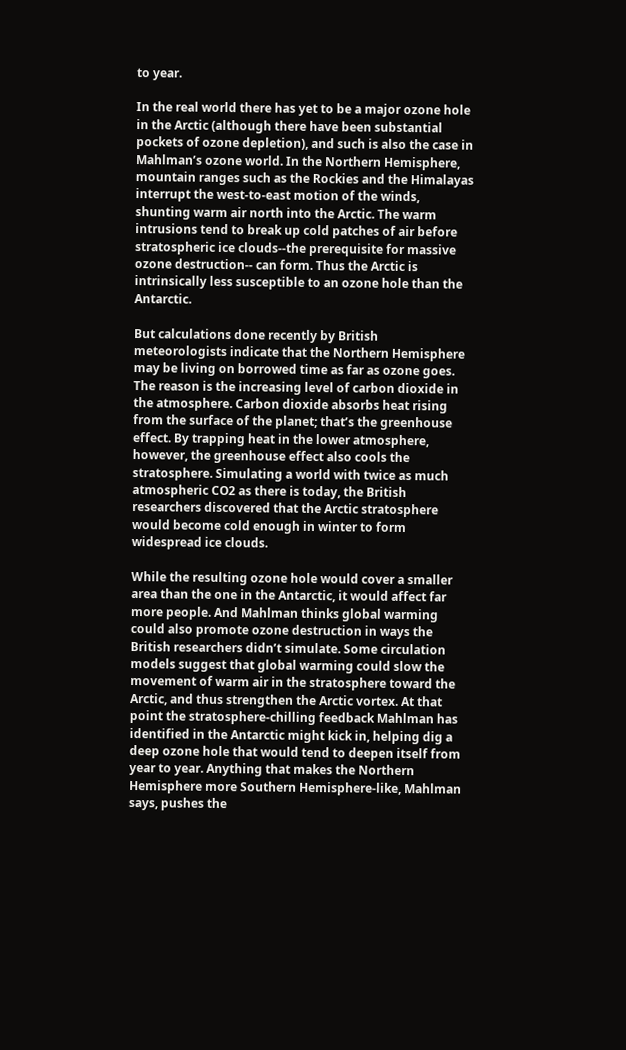to year.

In the real world there has yet to be a major ozone hole in the Arctic (although there have been substantial pockets of ozone depletion), and such is also the case in Mahlman’s ozone world. In the Northern Hemisphere, mountain ranges such as the Rockies and the Himalayas interrupt the west-to-east motion of the winds, shunting warm air north into the Arctic. The warm intrusions tend to break up cold patches of air before stratospheric ice clouds--the prerequisite for massive ozone destruction-- can form. Thus the Arctic is intrinsically less susceptible to an ozone hole than the Antarctic.

But calculations done recently by British meteorologists indicate that the Northern Hemisphere may be living on borrowed time as far as ozone goes. The reason is the increasing level of carbon dioxide in the atmosphere. Carbon dioxide absorbs heat rising from the surface of the planet; that’s the greenhouse effect. By trapping heat in the lower atmosphere, however, the greenhouse effect also cools the stratosphere. Simulating a world with twice as much atmospheric CO2 as there is today, the British researchers discovered that the Arctic stratosphere would become cold enough in winter to form widespread ice clouds.

While the resulting ozone hole would cover a smaller area than the one in the Antarctic, it would affect far more people. And Mahlman thinks global warming could also promote ozone destruction in ways the British researchers didn’t simulate. Some circulation models suggest that global warming could slow the movement of warm air in the stratosphere toward the Arctic, and thus strengthen the Arctic vortex. At that point the stratosphere-chilling feedback Mahlman has identified in the Antarctic might kick in, helping dig a deep ozone hole that would tend to deepen itself from year to year. Anything that makes the Northern Hemisphere more Southern Hemisphere-like, Mahlman says, pushes the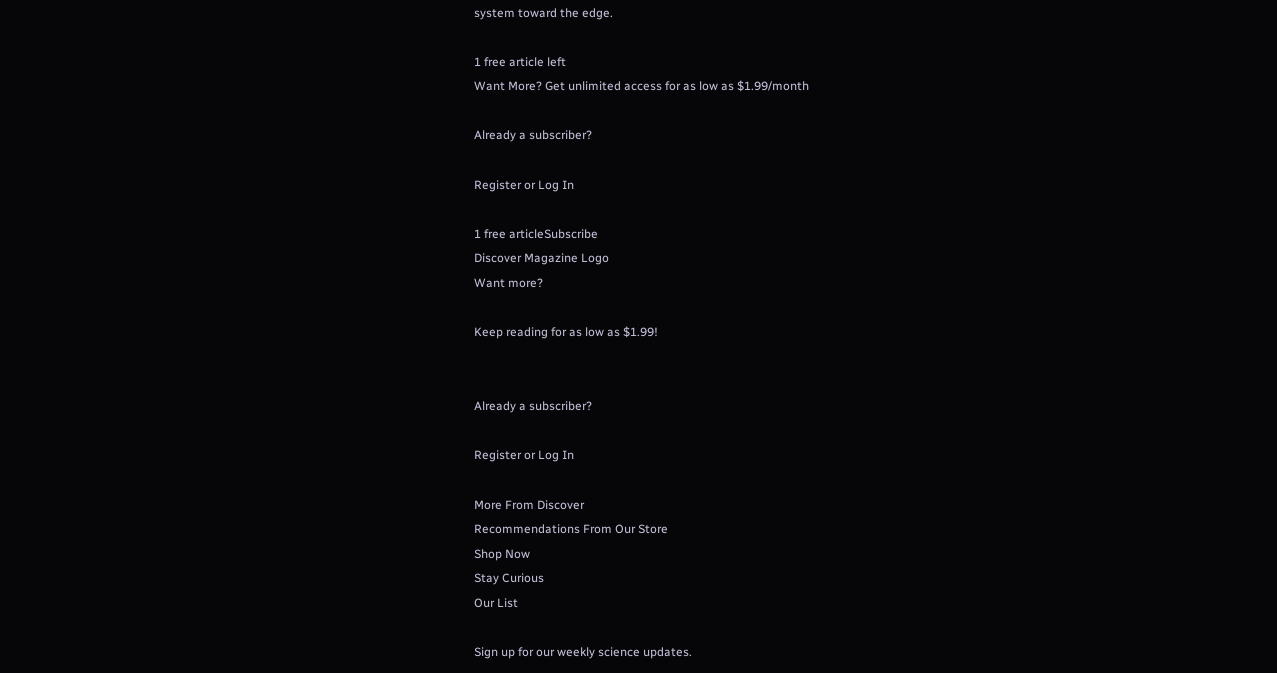system toward the edge.

1 free article left
Want More? Get unlimited access for as low as $1.99/month

Already a subscriber?

Register or Log In

1 free articleSubscribe
Discover Magazine Logo
Want more?

Keep reading for as low as $1.99!


Already a subscriber?

Register or Log In

More From Discover
Recommendations From Our Store
Shop Now
Stay Curious
Our List

Sign up for our weekly science updates.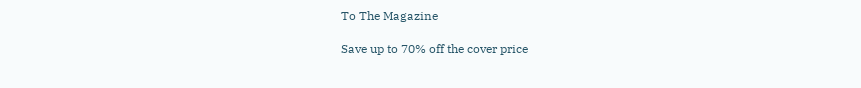To The Magazine

Save up to 70% off the cover price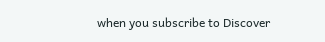when you subscribe to Discover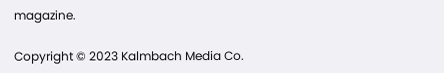magazine.

Copyright © 2023 Kalmbach Media Co.